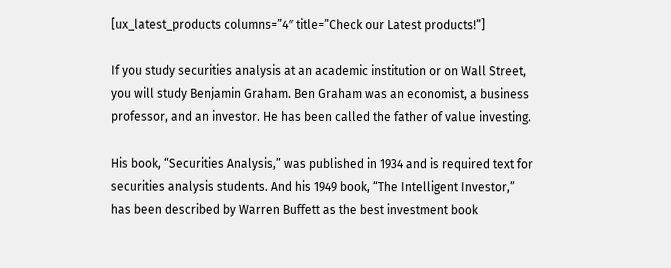[ux_latest_products columns=”4″ title=”Check our Latest products!”]

If you study securities analysis at an academic institution or on Wall Street, you will study Benjamin Graham. Ben Graham was an economist, a business professor, and an investor. He has been called the father of value investing.

His book, “Securities Analysis,” was published in 1934 and is required text for securities analysis students. And his 1949 book, “The Intelligent Investor,” has been described by Warren Buffett as the best investment book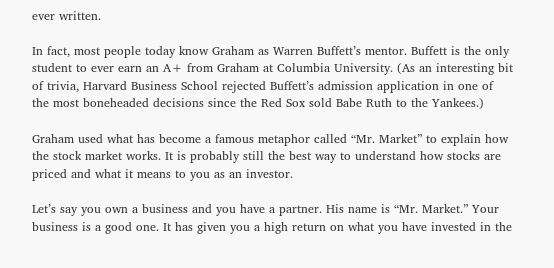ever written.

In fact, most people today know Graham as Warren Buffett’s mentor. Buffett is the only student to ever earn an A+ from Graham at Columbia University. (As an interesting bit of trivia, Harvard Business School rejected Buffett’s admission application in one of the most boneheaded decisions since the Red Sox sold Babe Ruth to the Yankees.)

Graham used what has become a famous metaphor called “Mr. Market” to explain how the stock market works. It is probably still the best way to understand how stocks are priced and what it means to you as an investor.

Let’s say you own a business and you have a partner. His name is “Mr. Market.” Your business is a good one. It has given you a high return on what you have invested in the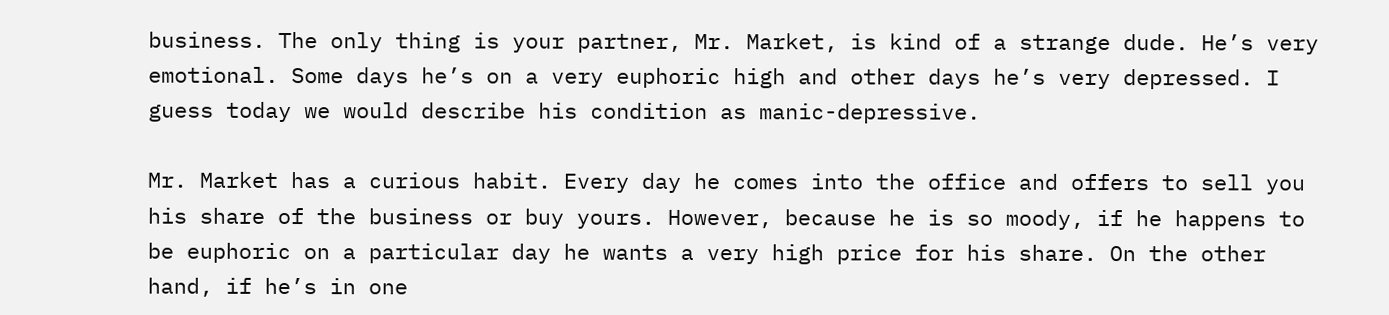business. The only thing is your partner, Mr. Market, is kind of a strange dude. He’s very emotional. Some days he’s on a very euphoric high and other days he’s very depressed. I guess today we would describe his condition as manic-depressive.

Mr. Market has a curious habit. Every day he comes into the office and offers to sell you his share of the business or buy yours. However, because he is so moody, if he happens to be euphoric on a particular day he wants a very high price for his share. On the other hand, if he’s in one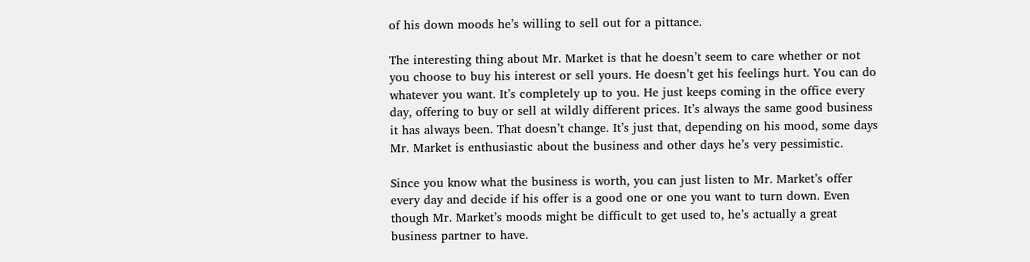of his down moods he’s willing to sell out for a pittance.

The interesting thing about Mr. Market is that he doesn’t seem to care whether or not you choose to buy his interest or sell yours. He doesn’t get his feelings hurt. You can do whatever you want. It’s completely up to you. He just keeps coming in the office every day, offering to buy or sell at wildly different prices. It’s always the same good business it has always been. That doesn’t change. It’s just that, depending on his mood, some days Mr. Market is enthusiastic about the business and other days he’s very pessimistic.

Since you know what the business is worth, you can just listen to Mr. Market’s offer every day and decide if his offer is a good one or one you want to turn down. Even though Mr. Market’s moods might be difficult to get used to, he’s actually a great business partner to have.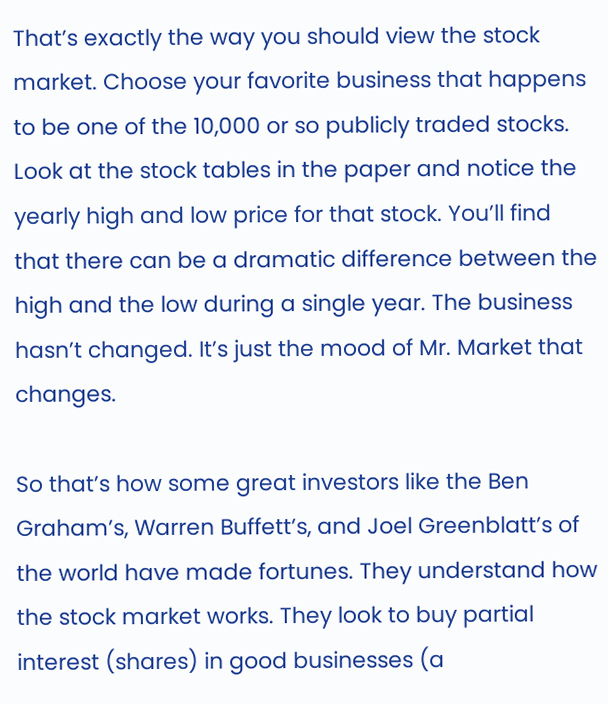That’s exactly the way you should view the stock market. Choose your favorite business that happens to be one of the 10,000 or so publicly traded stocks. Look at the stock tables in the paper and notice the yearly high and low price for that stock. You’ll find that there can be a dramatic difference between the high and the low during a single year. The business hasn’t changed. It’s just the mood of Mr. Market that changes.

So that’s how some great investors like the Ben Graham’s, Warren Buffett’s, and Joel Greenblatt’s of the world have made fortunes. They understand how the stock market works. They look to buy partial interest (shares) in good businesses (a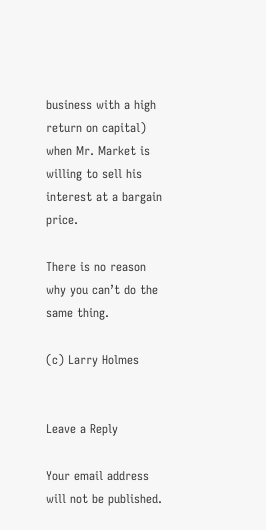business with a high return on capital) when Mr. Market is willing to sell his interest at a bargain price.

There is no reason why you can’t do the same thing.

(c) Larry Holmes


Leave a Reply

Your email address will not be published.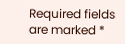Required fields are marked *